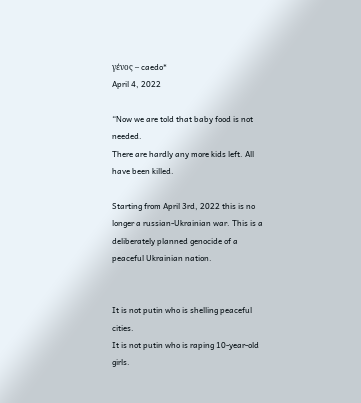γένος – caedo*
April 4, 2022

“Now we are told that baby food is not needed.
There are hardly any more kids left. All have been killed.

Starting from April 3rd, 2022 this is no longer a russian-Ukrainian war. This is a deliberately planned genocide of a peaceful Ukrainian nation.


It is not putin who is shelling peaceful cities.
It is not putin who is raping 10-year-old girls.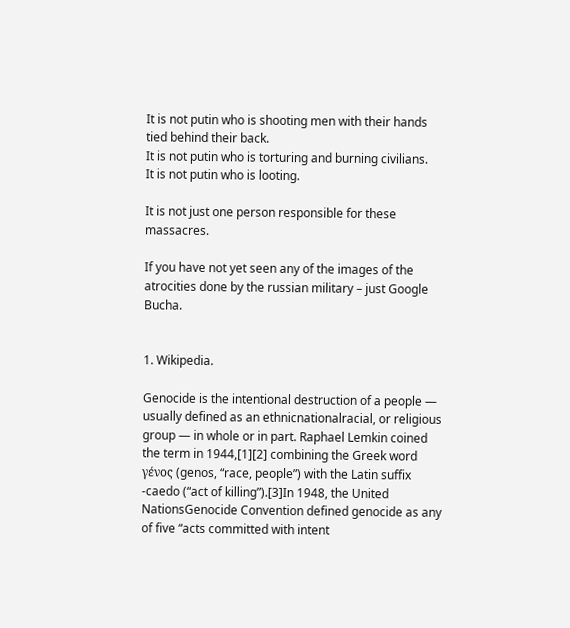It is not putin who is shooting men with their hands tied behind their back.
It is not putin who is torturing and burning civilians.
It is not putin who is looting.

It is not just one person responsible for these massacres.

If you have not yet seen any of the images of the atrocities done by the russian military – just Google Bucha.


1. Wikipedia.

Genocide is the intentional destruction of a people — usually defined as an ethnicnationalracial, or religious group — in whole or in part. Raphael Lemkin coined the term in 1944,[1][2] combining the Greek word γένος (genos, “race, people”) with the Latin suffix -caedo (“act of killing”).[3]In 1948, the United NationsGenocide Convention defined genocide as any of five “acts committed with intent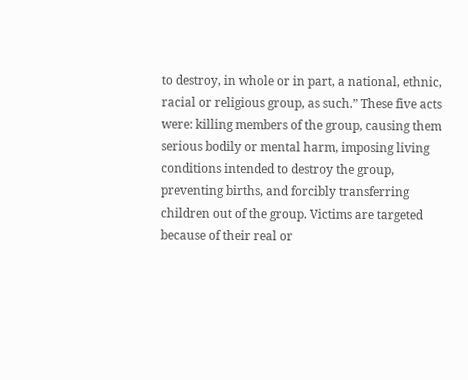to destroy, in whole or in part, a national, ethnic, racial or religious group, as such.” These five acts were: killing members of the group, causing them serious bodily or mental harm, imposing living conditions intended to destroy the group, preventing births, and forcibly transferring children out of the group. Victims are targeted because of their real or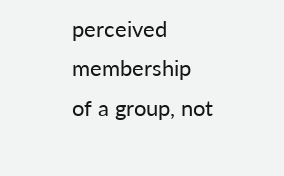perceived membership of a group, not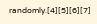randomly.[4][5][6][7]